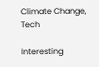Climate Change,  Tech

Interesting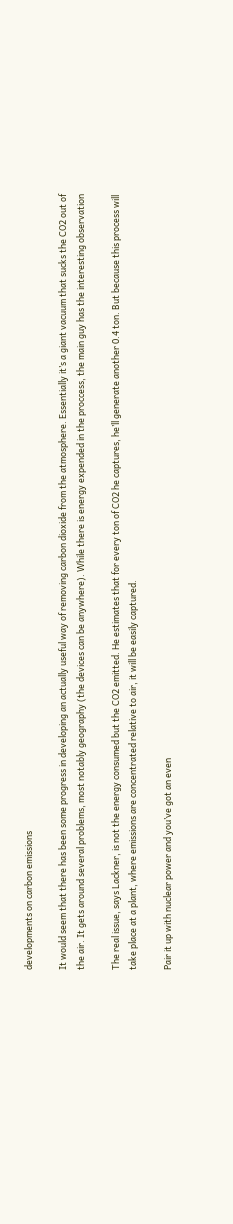developments on carbon emissions

It would seem that there has been some progress in developing an actually useful way of removing carbon dioxide from the atmosphere. Essentially it’s a giant vacuum that sucks the CO2 out of the air. It gets around several problems, most notably geography (the devices can be anywhere). While there is energy expended in the proccess, the main guy has the interesting observation

The real issue, says Lackner, is not the energy consumed but the CO2 emitted. He estimates that for every ton of CO2 he captures, he’ll generate another 0.4 ton. But because this process will take place at a plant, where emissions are concentrated relative to air, it will be easily captured.

Pair it up with nuclear power and you’ve got an even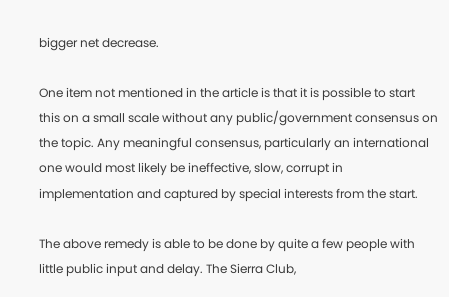bigger net decrease.

One item not mentioned in the article is that it is possible to start this on a small scale without any public/government consensus on the topic. Any meaningful consensus, particularly an international one would most likely be ineffective, slow, corrupt in implementation and captured by special interests from the start.

The above remedy is able to be done by quite a few people with little public input and delay. The Sierra Club,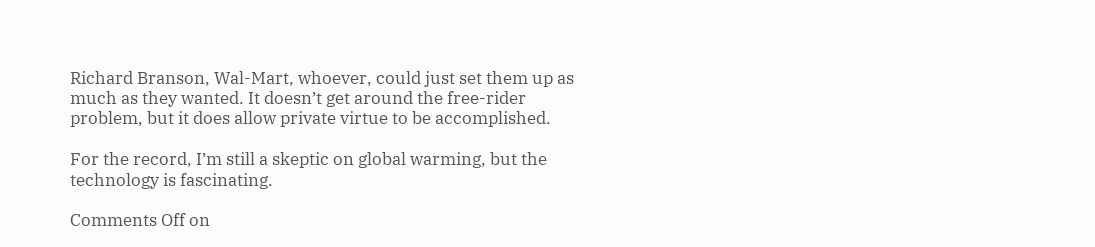Richard Branson, Wal-Mart, whoever, could just set them up as much as they wanted. It doesn’t get around the free-rider problem, but it does allow private virtue to be accomplished.

For the record, I’m still a skeptic on global warming, but the technology is fascinating.

Comments Off on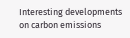Interesting developments on carbon emissions